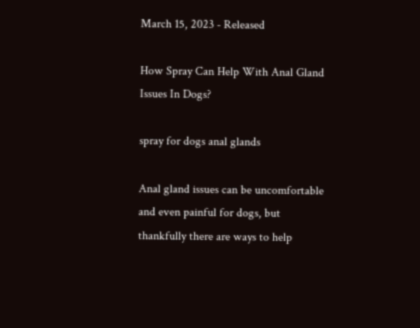March 15, 2023 - Released

How Spray Can Help With Anal Gland Issues In Dogs?

spray for dogs anal glands

Anal gland issues can be uncomfortable and even painful for dogs, but thankfully there are ways to help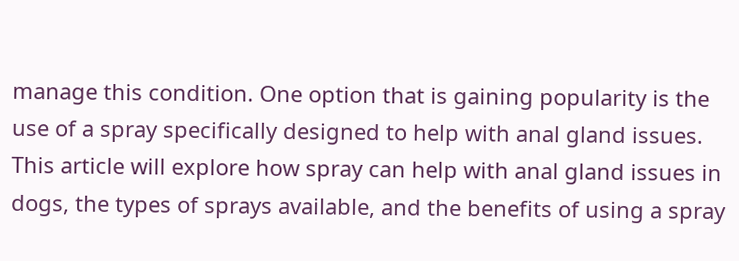manage this condition. One option that is gaining popularity is the use of a spray specifically designed to help with anal gland issues. This article will explore how spray can help with anal gland issues in dogs, the types of sprays available, and the benefits of using a spray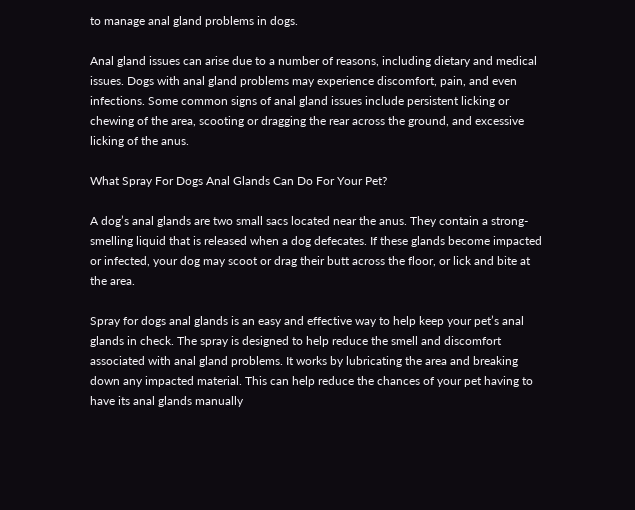to manage anal gland problems in dogs.

Anal gland issues can arise due to a number of reasons, including dietary and medical issues. Dogs with anal gland problems may experience discomfort, pain, and even infections. Some common signs of anal gland issues include persistent licking or chewing of the area, scooting or dragging the rear across the ground, and excessive licking of the anus.

What Spray For Dogs Anal Glands Can Do For Your Pet?

A dog’s anal glands are two small sacs located near the anus. They contain a strong-smelling liquid that is released when a dog defecates. If these glands become impacted or infected, your dog may scoot or drag their butt across the floor, or lick and bite at the area.

Spray for dogs anal glands is an easy and effective way to help keep your pet’s anal glands in check. The spray is designed to help reduce the smell and discomfort associated with anal gland problems. It works by lubricating the area and breaking down any impacted material. This can help reduce the chances of your pet having to have its anal glands manually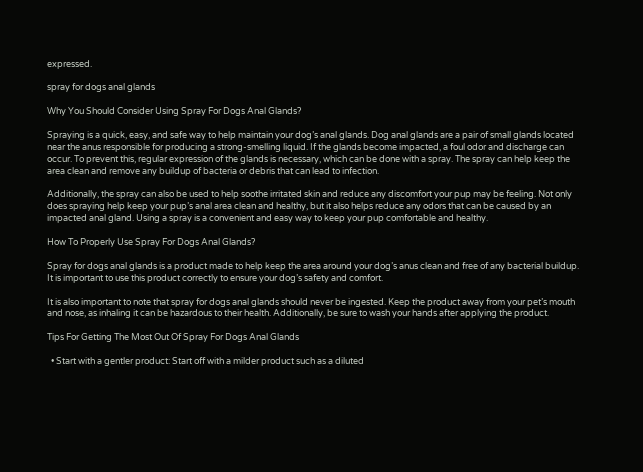expressed.

spray for dogs anal glands

Why You Should Consider Using Spray For Dogs Anal Glands?

Spraying is a quick, easy, and safe way to help maintain your dog’s anal glands. Dog anal glands are a pair of small glands located near the anus responsible for producing a strong-smelling liquid. If the glands become impacted, a foul odor and discharge can occur. To prevent this, regular expression of the glands is necessary, which can be done with a spray. The spray can help keep the area clean and remove any buildup of bacteria or debris that can lead to infection.

Additionally, the spray can also be used to help soothe irritated skin and reduce any discomfort your pup may be feeling. Not only does spraying help keep your pup’s anal area clean and healthy, but it also helps reduce any odors that can be caused by an impacted anal gland. Using a spray is a convenient and easy way to keep your pup comfortable and healthy.

How To Properly Use Spray For Dogs Anal Glands?

Spray for dogs anal glands is a product made to help keep the area around your dog’s anus clean and free of any bacterial buildup. It is important to use this product correctly to ensure your dog’s safety and comfort.

It is also important to note that spray for dogs anal glands should never be ingested. Keep the product away from your pet’s mouth and nose, as inhaling it can be hazardous to their health. Additionally, be sure to wash your hands after applying the product.

Tips For Getting The Most Out Of Spray For Dogs Anal Glands

  • Start with a gentler product: Start off with a milder product such as a diluted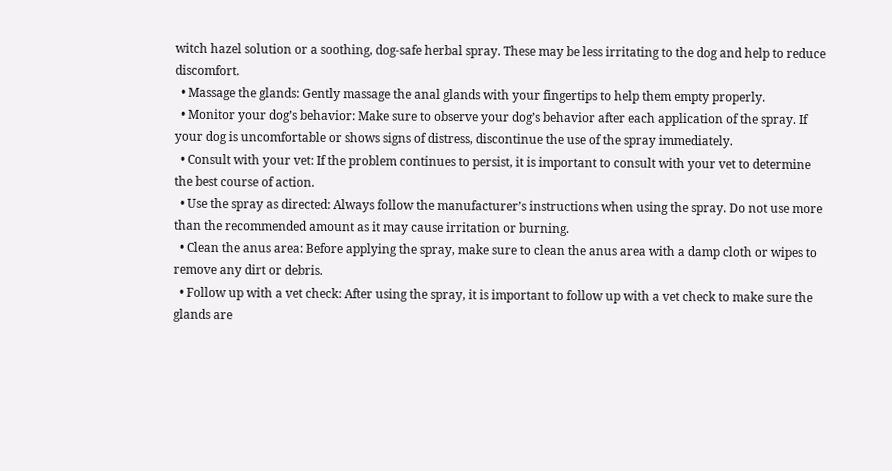witch hazel solution or a soothing, dog-safe herbal spray. These may be less irritating to the dog and help to reduce discomfort.
  • Massage the glands: Gently massage the anal glands with your fingertips to help them empty properly.
  • Monitor your dog’s behavior: Make sure to observe your dog’s behavior after each application of the spray. If your dog is uncomfortable or shows signs of distress, discontinue the use of the spray immediately.
  • Consult with your vet: If the problem continues to persist, it is important to consult with your vet to determine the best course of action.
  • Use the spray as directed: Always follow the manufacturer’s instructions when using the spray. Do not use more than the recommended amount as it may cause irritation or burning.
  • Clean the anus area: Before applying the spray, make sure to clean the anus area with a damp cloth or wipes to remove any dirt or debris.
  • Follow up with a vet check: After using the spray, it is important to follow up with a vet check to make sure the glands are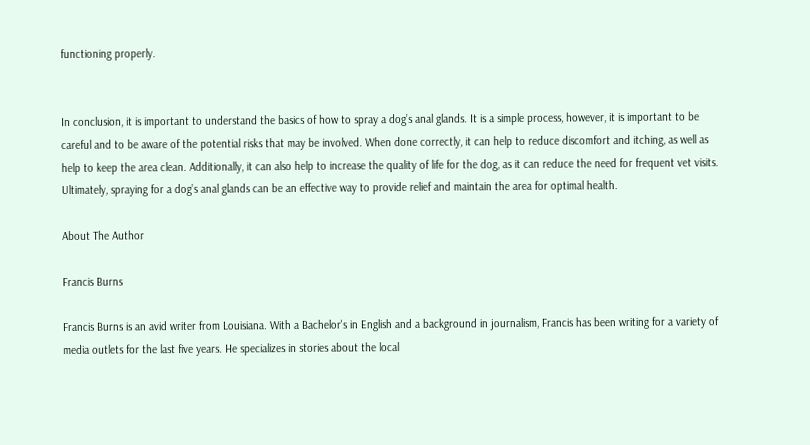functioning properly.


In conclusion, it is important to understand the basics of how to spray a dog’s anal glands. It is a simple process, however, it is important to be careful and to be aware of the potential risks that may be involved. When done correctly, it can help to reduce discomfort and itching, as well as help to keep the area clean. Additionally, it can also help to increase the quality of life for the dog, as it can reduce the need for frequent vet visits. Ultimately, spraying for a dog’s anal glands can be an effective way to provide relief and maintain the area for optimal health.

About The Author

Francis Burns

Francis Burns is an avid writer from Louisiana. With a Bachelor's in English and a background in journalism, Francis has been writing for a variety of media outlets for the last five years. He specializes in stories about the local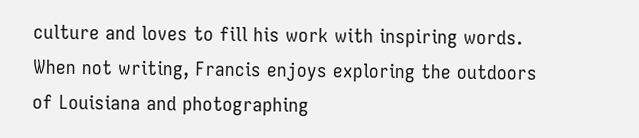culture and loves to fill his work with inspiring words. When not writing, Francis enjoys exploring the outdoors of Louisiana and photographing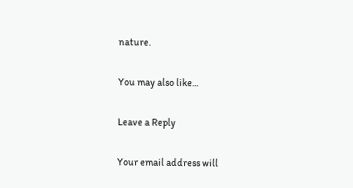nature.

You may also like...

Leave a Reply

Your email address will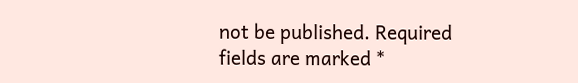not be published. Required fields are marked *